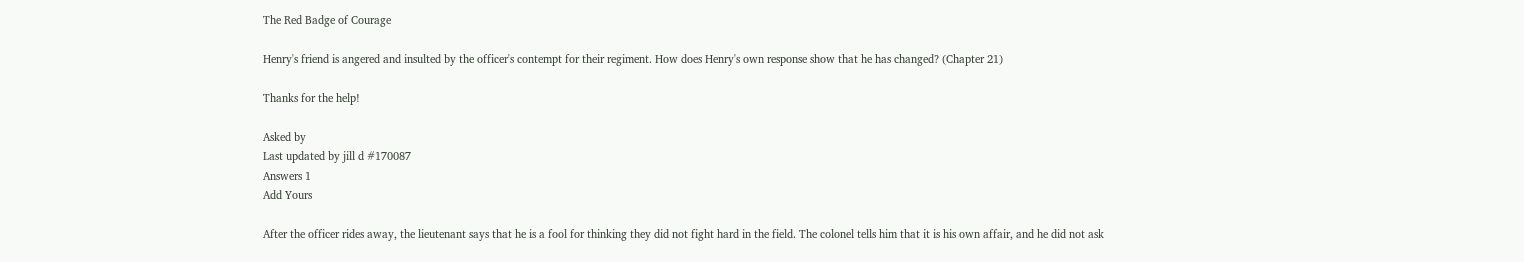The Red Badge of Courage

Henry's friend is angered and insulted by the officer's contempt for their regiment. How does Henry's own response show that he has changed? (Chapter 21)

Thanks for the help!

Asked by
Last updated by jill d #170087
Answers 1
Add Yours

After the officer rides away, the lieutenant says that he is a fool for thinking they did not fight hard in the field. The colonel tells him that it is his own affair, and he did not ask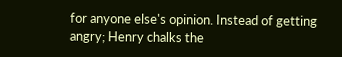for anyone else's opinion. Instead of getting angry; Henry chalks the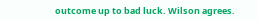outcome up to bad luck. Wilson agrees.